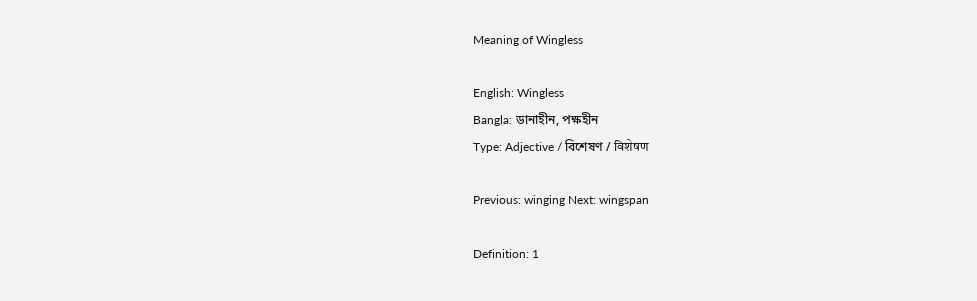Meaning of Wingless

English: Wingless
Bangla: ডানাহীন, পক্ষহীন
Type: Adjective / বিশেষণ / विशेषण

Previous: winging Next: wingspan

Definition: 1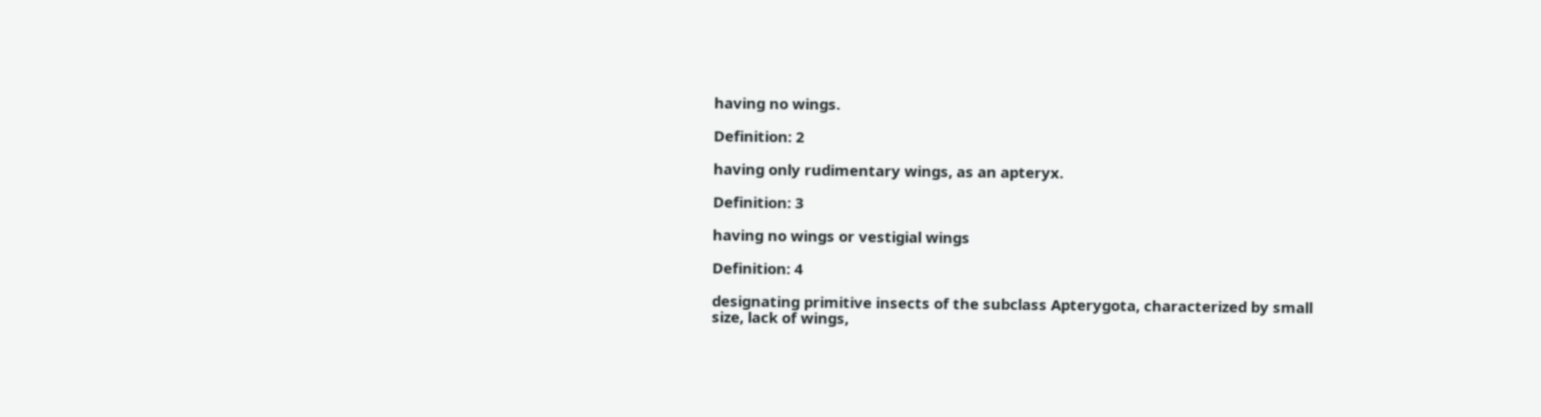having no wings.

Definition: 2

having only rudimentary wings, as an apteryx.

Definition: 3

having no wings or vestigial wings

Definition: 4

designating primitive insects of the subclass Apterygota, characterized by small size, lack of wings,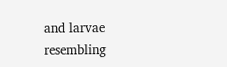and larvae resembling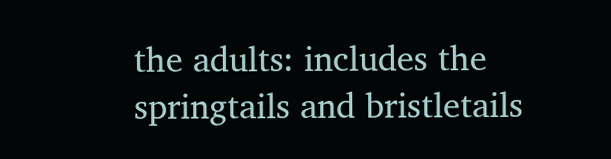the adults: includes the springtails and bristletails